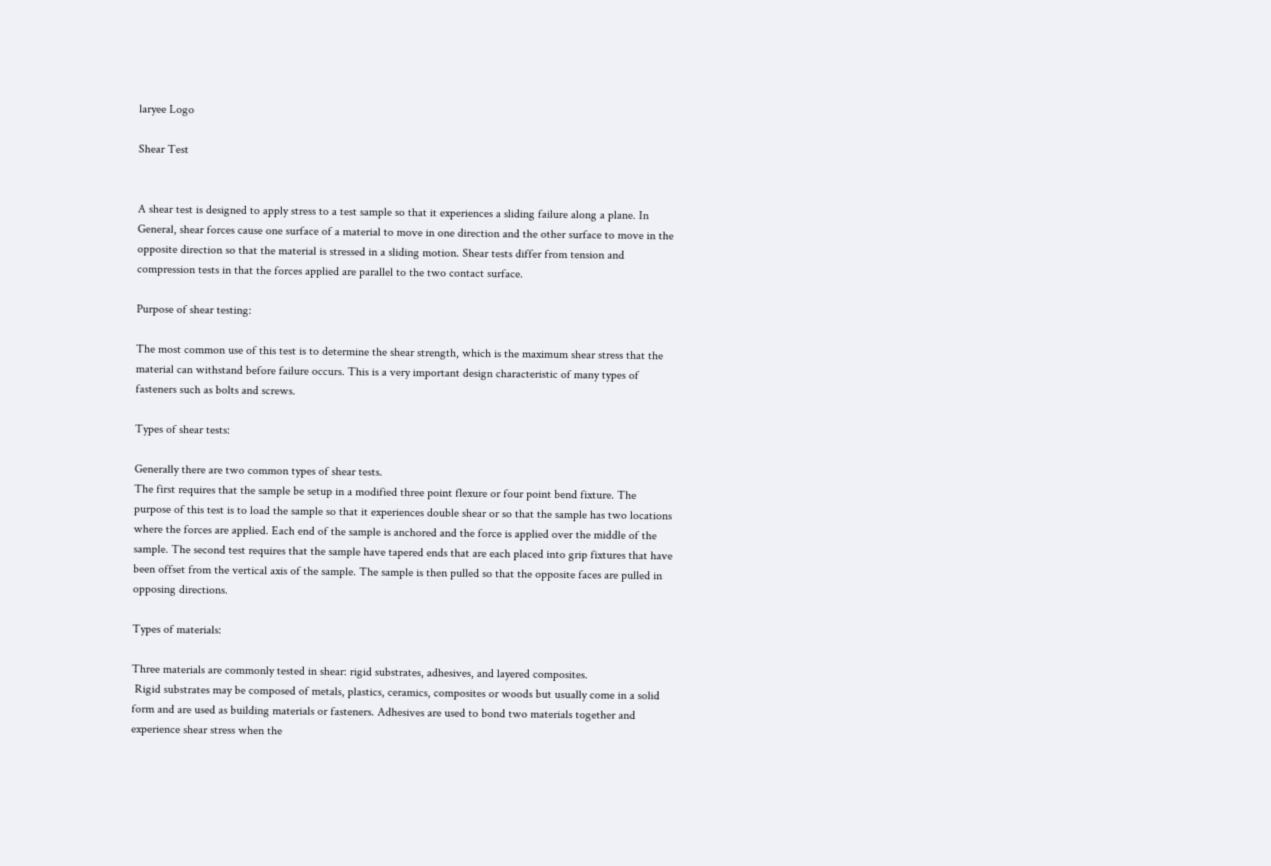laryee Logo

Shear Test


A shear test is designed to apply stress to a test sample so that it experiences a sliding failure along a plane. In General, shear forces cause one surface of a material to move in one direction and the other surface to move in the opposite direction so that the material is stressed in a sliding motion. Shear tests differ from tension and compression tests in that the forces applied are parallel to the two contact surface.

Purpose of shear testing:

The most common use of this test is to determine the shear strength, which is the maximum shear stress that the material can withstand before failure occurs. This is a very important design characteristic of many types of fasteners such as bolts and screws.

Types of shear tests:

Generally there are two common types of shear tests.
The first requires that the sample be setup in a modified three point flexure or four point bend fixture. The purpose of this test is to load the sample so that it experiences double shear or so that the sample has two locations where the forces are applied. Each end of the sample is anchored and the force is applied over the middle of the sample. The second test requires that the sample have tapered ends that are each placed into grip fixtures that have been offset from the vertical axis of the sample. The sample is then pulled so that the opposite faces are pulled in opposing directions.

Types of materials:

Three materials are commonly tested in shear: rigid substrates, adhesives, and layered composites.
 Rigid substrates may be composed of metals, plastics, ceramics, composites or woods but usually come in a solid form and are used as building materials or fasteners. Adhesives are used to bond two materials together and experience shear stress when the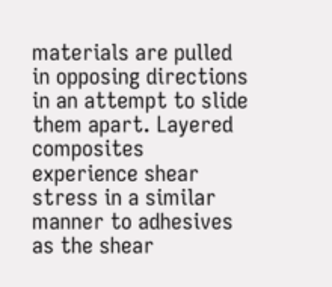materials are pulled in opposing directions in an attempt to slide them apart. Layered composites experience shear stress in a similar manner to adhesives as the shear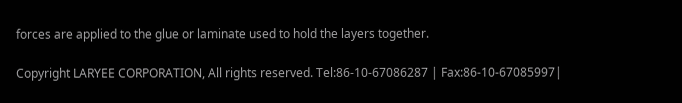forces are applied to the glue or laminate used to hold the layers together.

Copyright LARYEE CORPORATION, All rights reserved. Tel:86-10-67086287 | Fax:86-10-67085997|